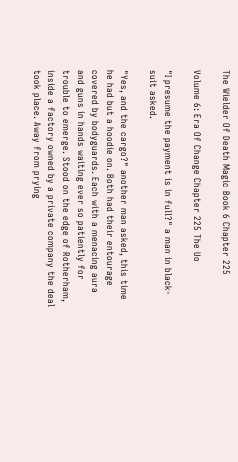The Wielder Of Death Magic Book 6 Chapter 225

Volume 6: Era Of Change Chapter 225 The Uo

"I presume the payment is in full?" a man in black-suit asked.

"Yes, and the cargo?" another man asked, this time he had but a hoodie on. Both had their entourage covered by bodyguards. Each with a menacing aura and guns in hands waiting ever so patiently for trouble to emerge. Stood on the edge of Rotherham, inside a factory owned by a private company the deal took place. Away from prying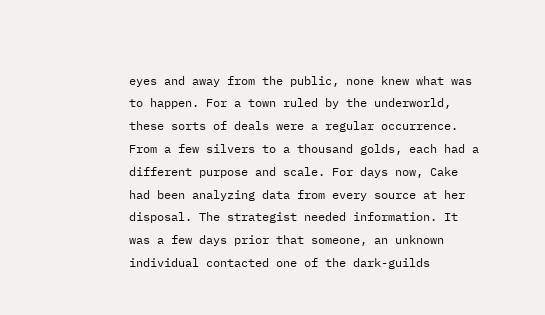eyes and away from the public, none knew what was to happen. For a town ruled by the underworld, these sorts of deals were a regular occurrence. From a few silvers to a thousand golds, each had a different purpose and scale. For days now, Cake had been analyzing data from every source at her disposal. The strategist needed information. It was a few days prior that someone, an unknown individual contacted one of the dark-guilds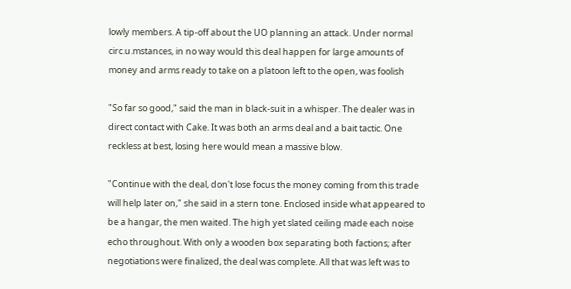lowly members. A tip-off about the UO planning an attack. Under normal circ.u.mstances, in no way would this deal happen for large amounts of money and arms ready to take on a platoon left to the open, was foolish

"So far so good," said the man in black-suit in a whisper. The dealer was in direct contact with Cake. It was both an arms deal and a bait tactic. One reckless at best, losing here would mean a massive blow.

"Continue with the deal, don't lose focus the money coming from this trade will help later on," she said in a stern tone. Enclosed inside what appeared to be a hangar, the men waited. The high yet slated ceiling made each noise echo throughout. With only a wooden box separating both factions; after negotiations were finalized, the deal was complete. All that was left was to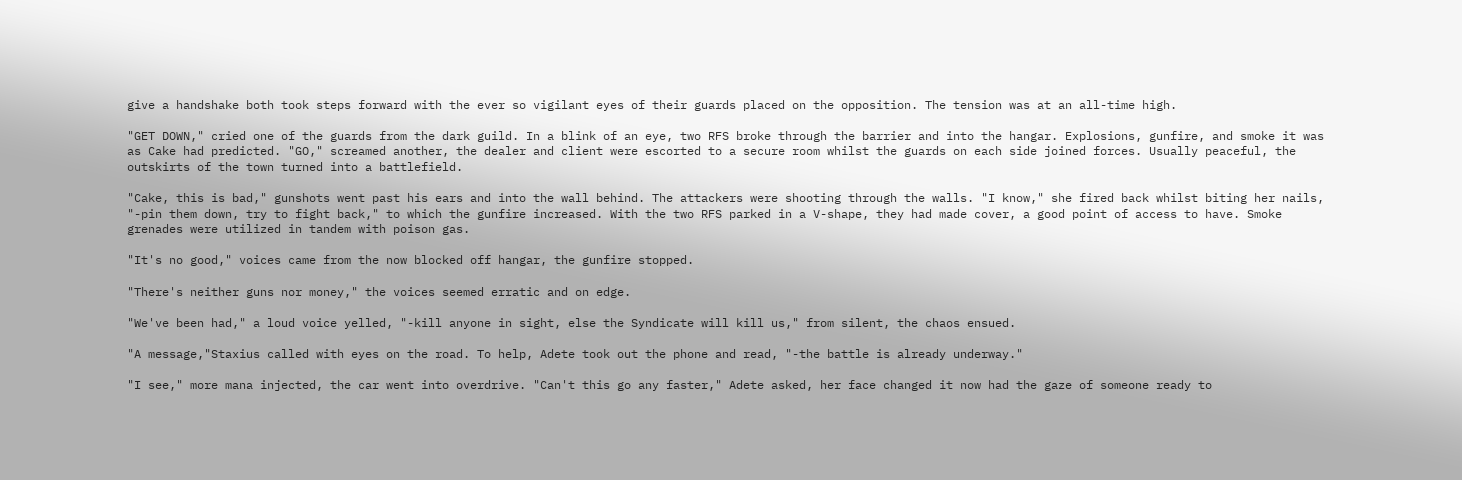give a handshake both took steps forward with the ever so vigilant eyes of their guards placed on the opposition. The tension was at an all-time high.

"GET DOWN," cried one of the guards from the dark guild. In a blink of an eye, two RFS broke through the barrier and into the hangar. Explosions, gunfire, and smoke it was as Cake had predicted. "GO," screamed another, the dealer and client were escorted to a secure room whilst the guards on each side joined forces. Usually peaceful, the outskirts of the town turned into a battlefield.

"Cake, this is bad," gunshots went past his ears and into the wall behind. The attackers were shooting through the walls. "I know," she fired back whilst biting her nails, "-pin them down, try to fight back," to which the gunfire increased. With the two RFS parked in a V-shape, they had made cover, a good point of access to have. Smoke grenades were utilized in tandem with poison gas.

"It's no good," voices came from the now blocked off hangar, the gunfire stopped.

"There's neither guns nor money," the voices seemed erratic and on edge.

"We've been had," a loud voice yelled, "-kill anyone in sight, else the Syndicate will kill us," from silent, the chaos ensued.

"A message,"Staxius called with eyes on the road. To help, Adete took out the phone and read, "-the battle is already underway."

"I see," more mana injected, the car went into overdrive. "Can't this go any faster," Adete asked, her face changed it now had the gaze of someone ready to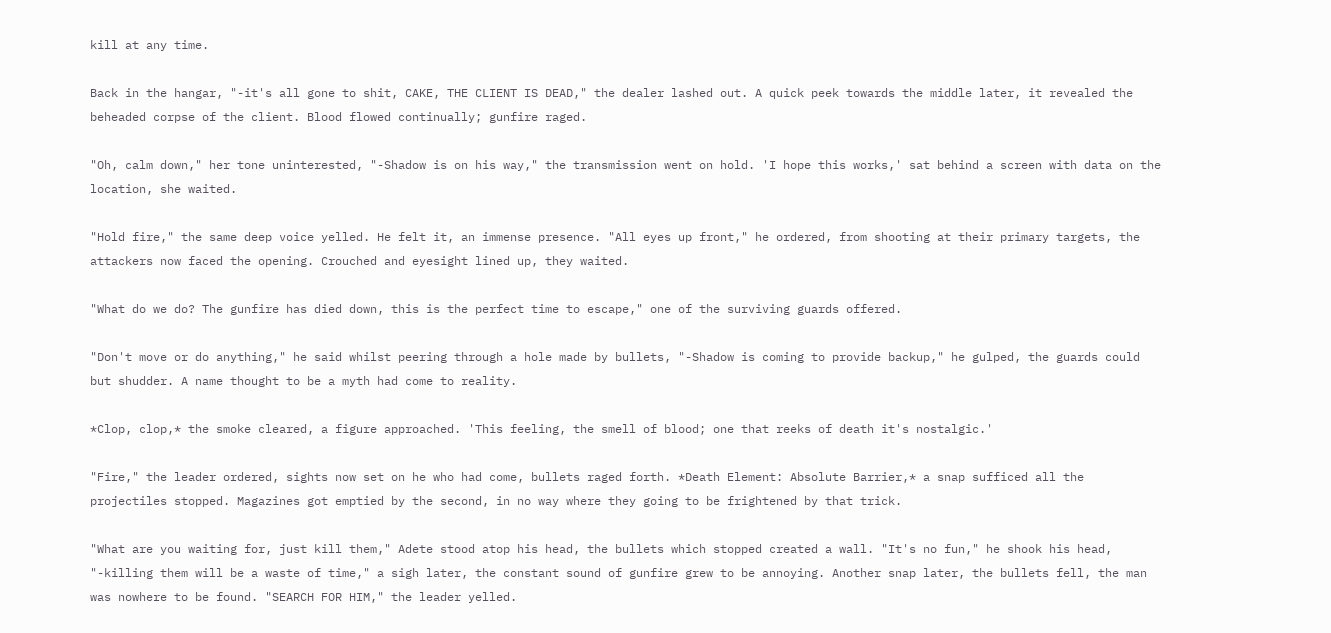kill at any time.

Back in the hangar, "-it's all gone to shit, CAKE, THE CLIENT IS DEAD," the dealer lashed out. A quick peek towards the middle later, it revealed the beheaded corpse of the client. Blood flowed continually; gunfire raged.

"Oh, calm down," her tone uninterested, "-Shadow is on his way," the transmission went on hold. 'I hope this works,' sat behind a screen with data on the location, she waited.

"Hold fire," the same deep voice yelled. He felt it, an immense presence. "All eyes up front," he ordered, from shooting at their primary targets, the attackers now faced the opening. Crouched and eyesight lined up, they waited.

"What do we do? The gunfire has died down, this is the perfect time to escape," one of the surviving guards offered.

"Don't move or do anything," he said whilst peering through a hole made by bullets, "-Shadow is coming to provide backup," he gulped, the guards could but shudder. A name thought to be a myth had come to reality.

*Clop, clop,* the smoke cleared, a figure approached. 'This feeling, the smell of blood; one that reeks of death it's nostalgic.'

"Fire," the leader ordered, sights now set on he who had come, bullets raged forth. *Death Element: Absolute Barrier,* a snap sufficed all the projectiles stopped. Magazines got emptied by the second, in no way where they going to be frightened by that trick.

"What are you waiting for, just kill them," Adete stood atop his head, the bullets which stopped created a wall. "It's no fun," he shook his head, "-killing them will be a waste of time," a sigh later, the constant sound of gunfire grew to be annoying. Another snap later, the bullets fell, the man was nowhere to be found. "SEARCH FOR HIM," the leader yelled.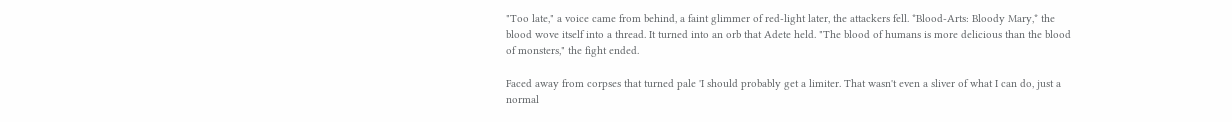"Too late," a voice came from behind, a faint glimmer of red-light later, the attackers fell. *Blood-Arts: Bloody Mary,* the blood wove itself into a thread. It turned into an orb that Adete held. "The blood of humans is more delicious than the blood of monsters," the fight ended.

Faced away from corpses that turned pale 'I should probably get a limiter. That wasn't even a sliver of what I can do, just a normal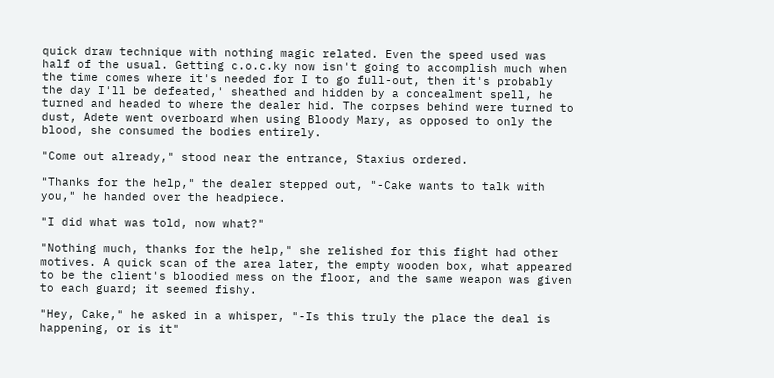quick draw technique with nothing magic related. Even the speed used was half of the usual. Getting c.o.c.ky now isn't going to accomplish much when the time comes where it's needed for I to go full-out, then it's probably the day I'll be defeated,' sheathed and hidden by a concealment spell, he turned and headed to where the dealer hid. The corpses behind were turned to dust, Adete went overboard when using Bloody Mary, as opposed to only the blood, she consumed the bodies entirely.

"Come out already," stood near the entrance, Staxius ordered.

"Thanks for the help," the dealer stepped out, "-Cake wants to talk with you," he handed over the headpiece.

"I did what was told, now what?"

"Nothing much, thanks for the help," she relished for this fight had other motives. A quick scan of the area later, the empty wooden box, what appeared to be the client's bloodied mess on the floor, and the same weapon was given to each guard; it seemed fishy.

"Hey, Cake," he asked in a whisper, "-Is this truly the place the deal is happening, or is it"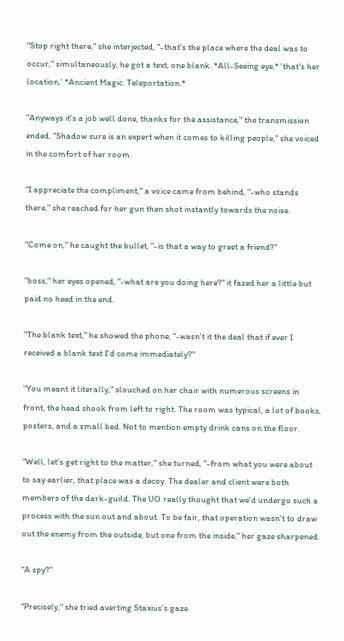"Stop right there," she interjected, "-that's the place where the deal was to occur," simultaneously, he got a text, one blank. *All-Seeing eye,* 'that's her location,' *Ancient Magic: Teleportation.*

"Anyways it's a job well done, thanks for the assistance," the transmission ended. "Shadow sure is an expert when it comes to killing people," she voiced in the comfort of her room.

"I appreciate the compliment," a voice came from behind, "-who stands there," she reached for her gun then shot instantly towards the noise.

"Come on," he caught the bullet, "-is that a way to greet a friend?"

"boss," her eyes opened, "-what are you doing here?" it fazed her a little but paid no heed in the end.

"The blank text," he showed the phone, "-wasn't it the deal that if ever I received a blank text I'd come immediately?"

"You meant it literally," slouched on her chair with numerous screens in front, the head shook from left to right. The room was typical, a lot of books, posters, and a small bed. Not to mention empty drink cans on the floor.

"Well, let's get right to the matter," she turned, "-from what you were about to say earlier, that place was a decoy. The dealer and client were both members of the dark-guild. The UO really thought that we'd undergo such a process with the sun out and about. To be fair, that operation wasn't to draw out the enemy from the outside, but one from the inside," her gaze sharpened.

"A spy?"

"Precisely," she tried averting Staxius's gaze.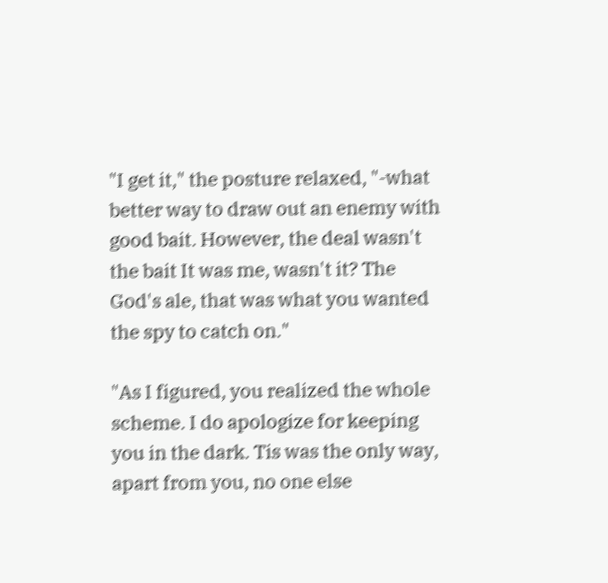"I get it," the posture relaxed, "-what better way to draw out an enemy with good bait. However, the deal wasn't the bait It was me, wasn't it? The God's ale, that was what you wanted the spy to catch on."

"As I figured, you realized the whole scheme. I do apologize for keeping you in the dark. Tis was the only way, apart from you, no one else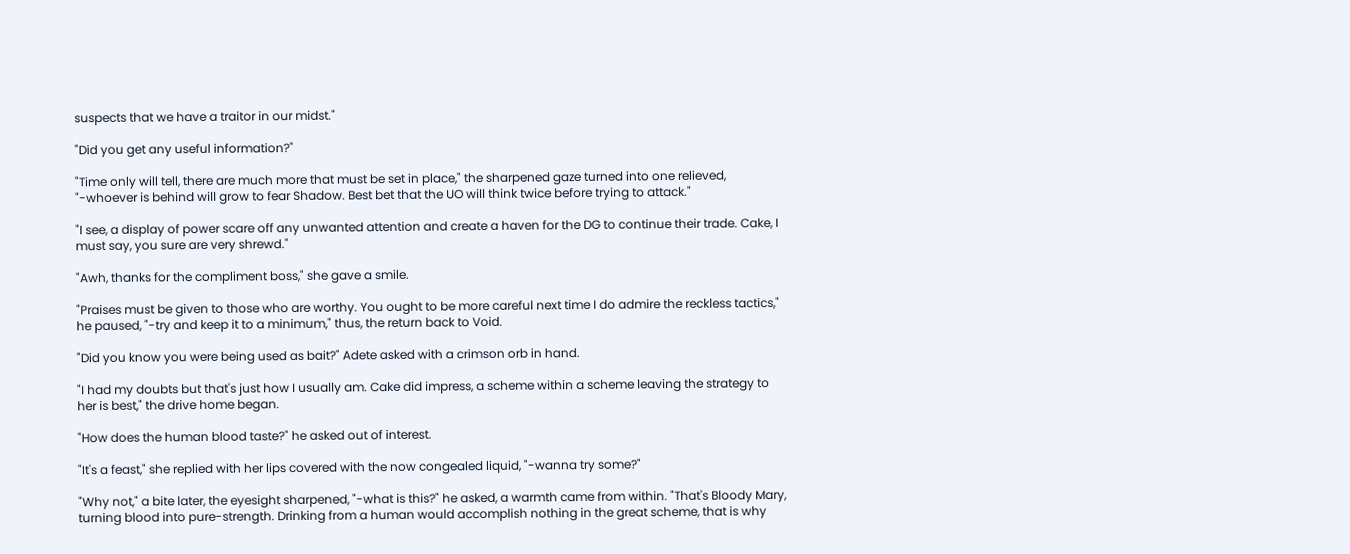suspects that we have a traitor in our midst."

"Did you get any useful information?"

"Time only will tell, there are much more that must be set in place," the sharpened gaze turned into one relieved, "-whoever is behind will grow to fear Shadow. Best bet that the UO will think twice before trying to attack."

"I see, a display of power scare off any unwanted attention and create a haven for the DG to continue their trade. Cake, I must say, you sure are very shrewd."

"Awh, thanks for the compliment boss," she gave a smile.

"Praises must be given to those who are worthy. You ought to be more careful next time I do admire the reckless tactics," he paused, "-try and keep it to a minimum," thus, the return back to Void.

"Did you know you were being used as bait?" Adete asked with a crimson orb in hand.

"I had my doubts but that's just how I usually am. Cake did impress, a scheme within a scheme leaving the strategy to her is best," the drive home began.

"How does the human blood taste?" he asked out of interest.

"It's a feast," she replied with her lips covered with the now congealed liquid, "-wanna try some?"

"Why not," a bite later, the eyesight sharpened, "-what is this?" he asked, a warmth came from within. "That's Bloody Mary, turning blood into pure-strength. Drinking from a human would accomplish nothing in the great scheme, that is why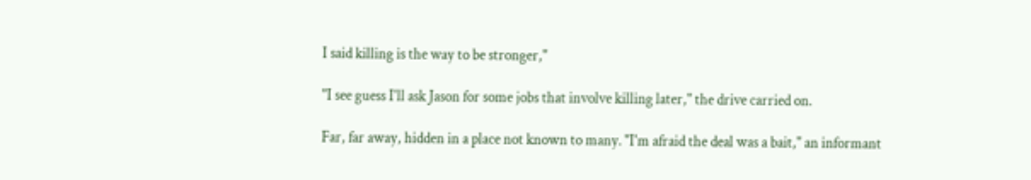I said killing is the way to be stronger,"

"I see guess I'll ask Jason for some jobs that involve killing later," the drive carried on.

Far, far away, hidden in a place not known to many. "I'm afraid the deal was a bait," an informant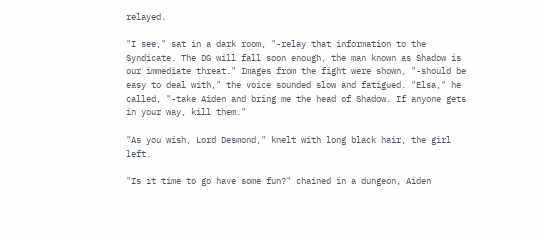relayed.

"I see," sat in a dark room, "-relay that information to the Syndicate. The DG will fall soon enough, the man known as Shadow is our immediate threat." Images from the fight were shown, "-should be easy to deal with," the voice sounded slow and fatigued. "Elsa," he called, "-take Aiden and bring me the head of Shadow. If anyone gets in your way, kill them."

"As you wish, Lord Desmond," knelt with long black hair, the girl left.

"Is it time to go have some fun?" chained in a dungeon, Aiden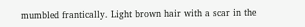mumbled frantically. Light brown hair with a scar in the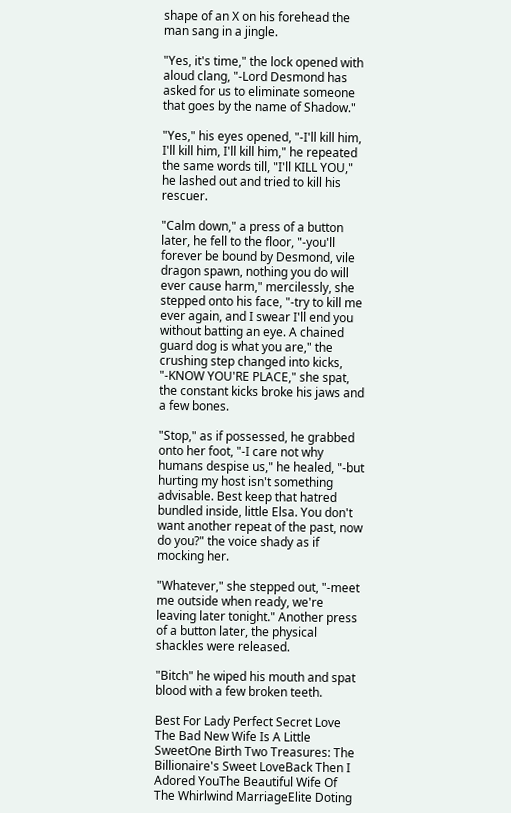shape of an X on his forehead the man sang in a jingle.

"Yes, it's time," the lock opened with aloud clang, "-Lord Desmond has asked for us to eliminate someone that goes by the name of Shadow."

"Yes," his eyes opened, "-I'll kill him, I'll kill him, I'll kill him," he repeated the same words till, "I'll KILL YOU," he lashed out and tried to kill his rescuer.

"Calm down," a press of a button later, he fell to the floor, "-you'll forever be bound by Desmond, vile dragon spawn, nothing you do will ever cause harm," mercilessly, she stepped onto his face, "-try to kill me ever again, and I swear I'll end you without batting an eye. A chained guard dog is what you are," the crushing step changed into kicks, "-KNOW YOU'RE PLACE," she spat, the constant kicks broke his jaws and a few bones.

"Stop," as if possessed, he grabbed onto her foot, "-I care not why humans despise us," he healed, "-but hurting my host isn't something advisable. Best keep that hatred bundled inside, little Elsa. You don't want another repeat of the past, now do you?" the voice shady as if mocking her.

"Whatever," she stepped out, "-meet me outside when ready, we're leaving later tonight." Another press of a button later, the physical shackles were released.

"Bitch" he wiped his mouth and spat blood with a few broken teeth.

Best For Lady Perfect Secret Love The Bad New Wife Is A Little SweetOne Birth Two Treasures: The Billionaire's Sweet LoveBack Then I Adored YouThe Beautiful Wife Of The Whirlwind MarriageElite Doting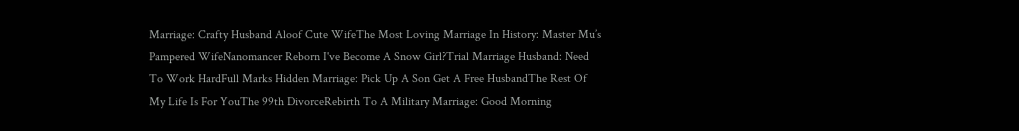Marriage: Crafty Husband Aloof Cute WifeThe Most Loving Marriage In History: Master Mu’s Pampered WifeNanomancer Reborn I've Become A Snow Girl?Trial Marriage Husband: Need To Work HardFull Marks Hidden Marriage: Pick Up A Son Get A Free HusbandThe Rest Of My Life Is For YouThe 99th DivorceRebirth To A Military Marriage: Good Morning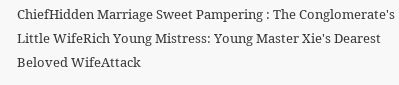ChiefHidden Marriage Sweet Pampering : The Conglomerate's Little WifeRich Young Mistress: Young Master Xie's Dearest Beloved WifeAttack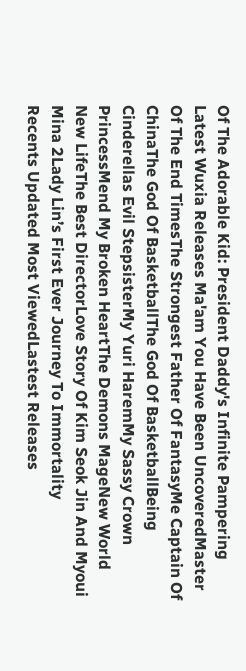Of The Adorable Kid: President Daddy's Infinite Pampering
Latest Wuxia Releases Ma'am You Have Been UncoveredMaster Of The End TimesThe Strongest Father Of FantasyMe Captain Of ChinaThe God Of BasketballThe God Of BasketballBeing Cinderellas Evil StepsisterMy Yuri HaremMy Sassy Crown PrincessMend My Broken HeartThe Demons MageNew World New LifeThe Best DirectorLove Story Of Kim Seok Jin And Myoui Mina 2Lady Lin’s First Ever Journey To Immortality
Recents Updated Most ViewedLastest Releases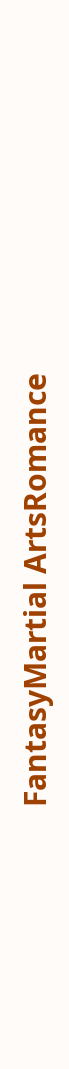FantasyMartial ArtsRomance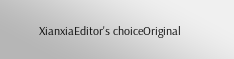XianxiaEditor's choiceOriginal